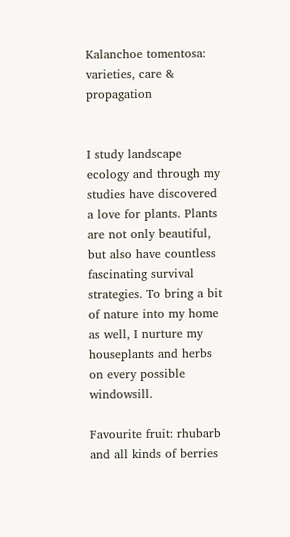Kalanchoe tomentosa: varieties, care & propagation


I study landscape ecology and through my studies have discovered a love for plants. Plants are not only beautiful, but also have countless fascinating survival strategies. To bring a bit of nature into my home as well, I nurture my houseplants and herbs on every possible windowsill.

Favourite fruit: rhubarb and all kinds of berries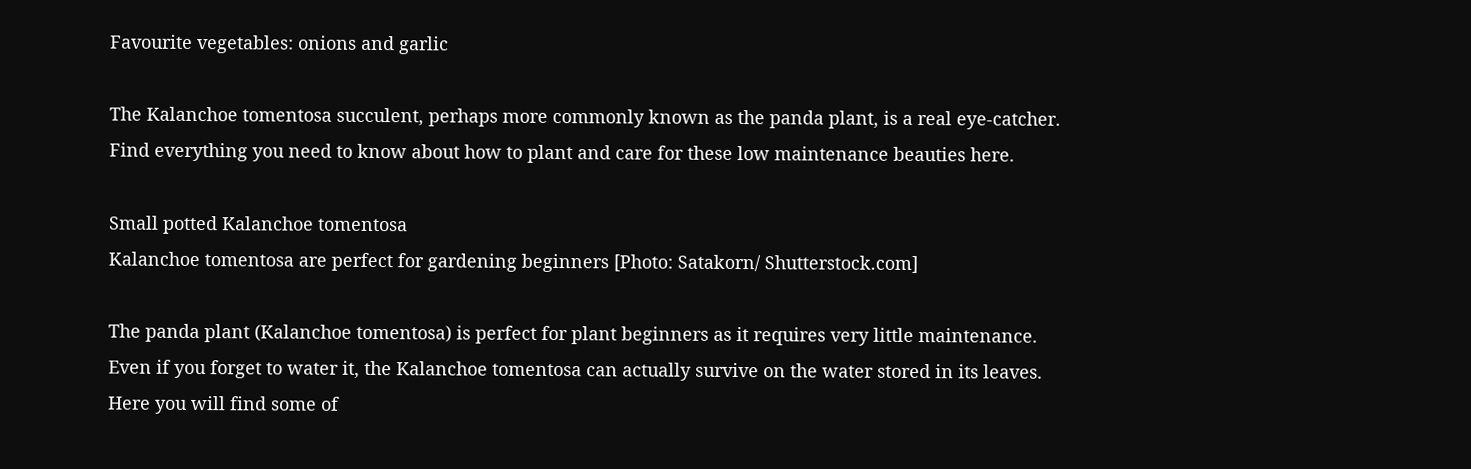Favourite vegetables: onions and garlic

The Kalanchoe tomentosa succulent, perhaps more commonly known as the panda plant, is a real eye-catcher. Find everything you need to know about how to plant and care for these low maintenance beauties here.

Small potted Kalanchoe tomentosa
Kalanchoe tomentosa are perfect for gardening beginners [Photo: Satakorn/ Shutterstock.com]

The panda plant (Kalanchoe tomentosa) is perfect for plant beginners as it requires very little maintenance. Even if you forget to water it, the Kalanchoe tomentosa can actually survive on the water stored in its leaves. Here you will find some of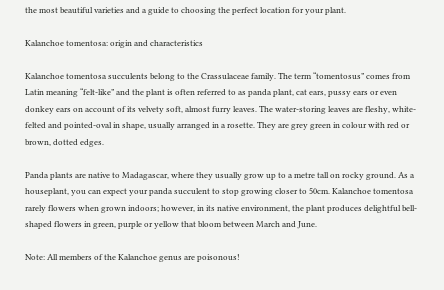the most beautiful varieties and a guide to choosing the perfect location for your plant.

Kalanchoe tomentosa: origin and characteristics

Kalanchoe tomentosa succulents belong to the Crassulaceae family. The term “tomentosus” comes from Latin meaning “felt-like” and the plant is often referred to as panda plant, cat ears, pussy ears or even donkey ears on account of its velvety soft, almost furry leaves. The water-storing leaves are fleshy, white-felted and pointed-oval in shape, usually arranged in a rosette. They are grey green in colour with red or brown, dotted edges.

Panda plants are native to Madagascar, where they usually grow up to a metre tall on rocky ground. As a houseplant, you can expect your panda succulent to stop growing closer to 50cm. Kalanchoe tomentosa rarely flowers when grown indoors; however, in its native environment, the plant produces delightful bell-shaped flowers in green, purple or yellow that bloom between March and June.

Note: All members of the Kalanchoe genus are poisonous!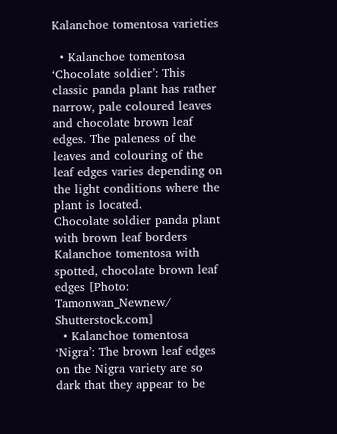Kalanchoe tomentosa varieties

  • Kalanchoe tomentosa ‘Chocolate soldier’: This classic panda plant has rather narrow, pale coloured leaves and chocolate brown leaf edges. The paleness of the leaves and colouring of the leaf edges varies depending on the light conditions where the plant is located.
Chocolate soldier panda plant with brown leaf borders
Kalanchoe tomentosa with spotted, chocolate brown leaf edges [Photo: Tamonwan_Newnew/ Shutterstock.com]
  • Kalanchoe tomentosa ‘Nigra’: The brown leaf edges on the Nigra variety are so dark that they appear to be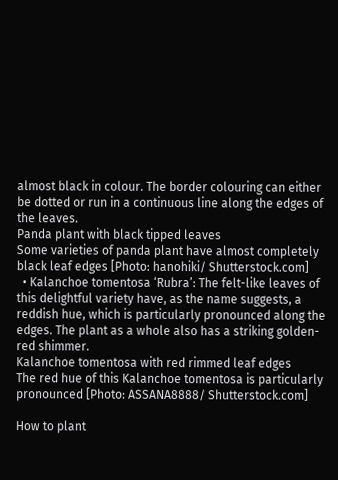almost black in colour. The border colouring can either be dotted or run in a continuous line along the edges of the leaves.
Panda plant with black tipped leaves
Some varieties of panda plant have almost completely black leaf edges [Photo: hanohiki/ Shutterstock.com]
  • Kalanchoe tomentosa ‘Rubra’: The felt-like leaves of this delightful variety have, as the name suggests, a reddish hue, which is particularly pronounced along the edges. The plant as a whole also has a striking golden-red shimmer.
Kalanchoe tomentosa with red rimmed leaf edges
The red hue of this Kalanchoe tomentosa is particularly pronounced [Photo: ASSANA8888/ Shutterstock.com]

How to plant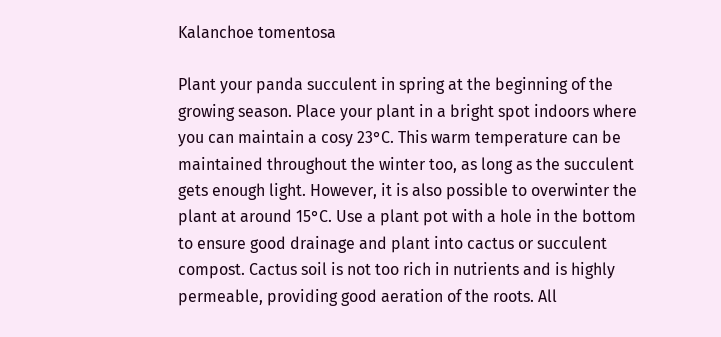Kalanchoe tomentosa

Plant your panda succulent in spring at the beginning of the growing season. Place your plant in a bright spot indoors where you can maintain a cosy 23°C. This warm temperature can be maintained throughout the winter too, as long as the succulent gets enough light. However, it is also possible to overwinter the plant at around 15°C. Use a plant pot with a hole in the bottom to ensure good drainage and plant into cactus or succulent compost. Cactus soil is not too rich in nutrients and is highly permeable, providing good aeration of the roots. All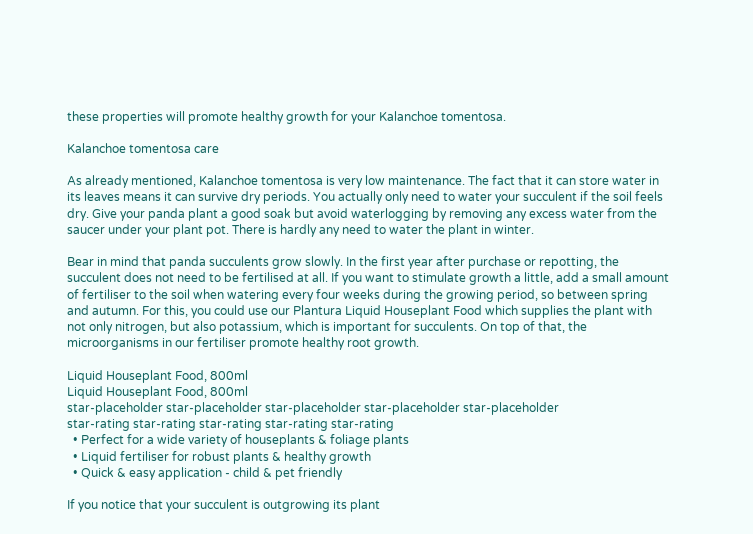these properties will promote healthy growth for your Kalanchoe tomentosa.

Kalanchoe tomentosa care

As already mentioned, Kalanchoe tomentosa is very low maintenance. The fact that it can store water in its leaves means it can survive dry periods. You actually only need to water your succulent if the soil feels dry. Give your panda plant a good soak but avoid waterlogging by removing any excess water from the saucer under your plant pot. There is hardly any need to water the plant in winter.

Bear in mind that panda succulents grow slowly. In the first year after purchase or repotting, the succulent does not need to be fertilised at all. If you want to stimulate growth a little, add a small amount of fertiliser to the soil when watering every four weeks during the growing period, so between spring and autumn. For this, you could use our Plantura Liquid Houseplant Food which supplies the plant with not only nitrogen, but also potassium, which is important for succulents. On top of that, the microorganisms in our fertiliser promote healthy root growth.

Liquid Houseplant Food, 800ml
Liquid Houseplant Food, 800ml
star-placeholder star-placeholder star-placeholder star-placeholder star-placeholder
star-rating star-rating star-rating star-rating star-rating
  • Perfect for a wide variety of houseplants & foliage plants
  • Liquid fertiliser for robust plants & healthy growth
  • Quick & easy application - child & pet friendly

If you notice that your succulent is outgrowing its plant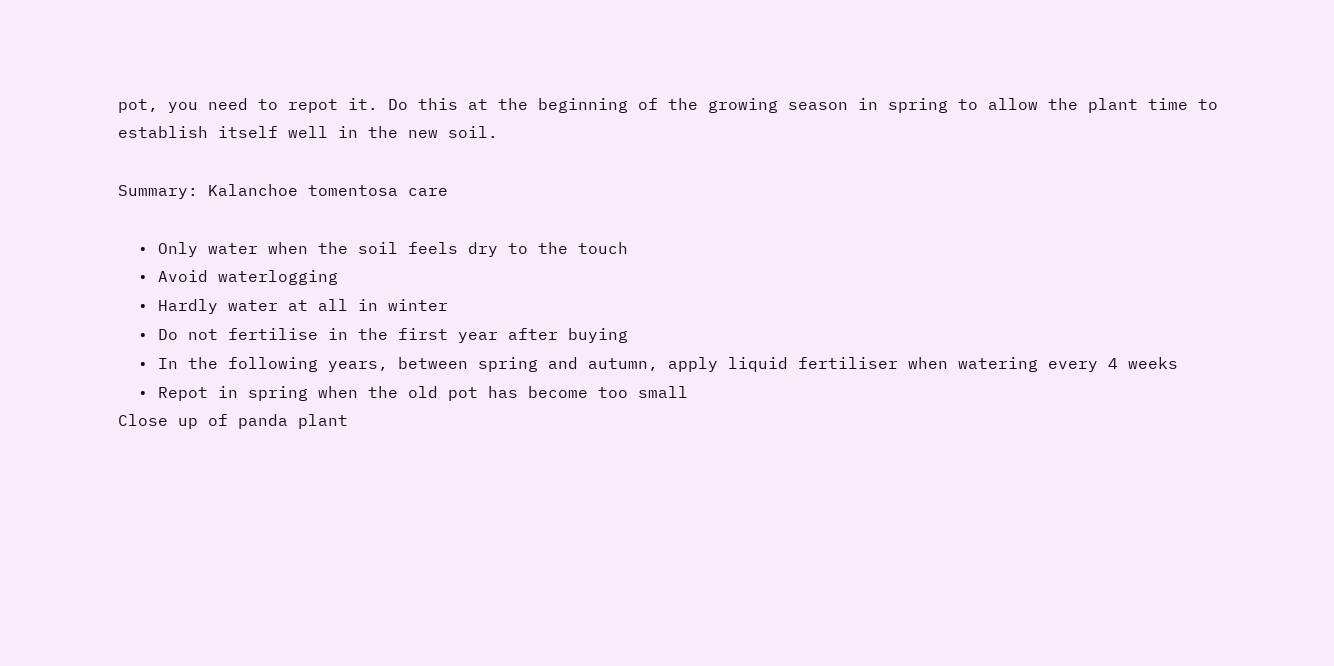pot, you need to repot it. Do this at the beginning of the growing season in spring to allow the plant time to establish itself well in the new soil.

Summary: Kalanchoe tomentosa care

  • Only water when the soil feels dry to the touch
  • Avoid waterlogging
  • Hardly water at all in winter
  • Do not fertilise in the first year after buying
  • In the following years, between spring and autumn, apply liquid fertiliser when watering every 4 weeks
  • Repot in spring when the old pot has become too small
Close up of panda plant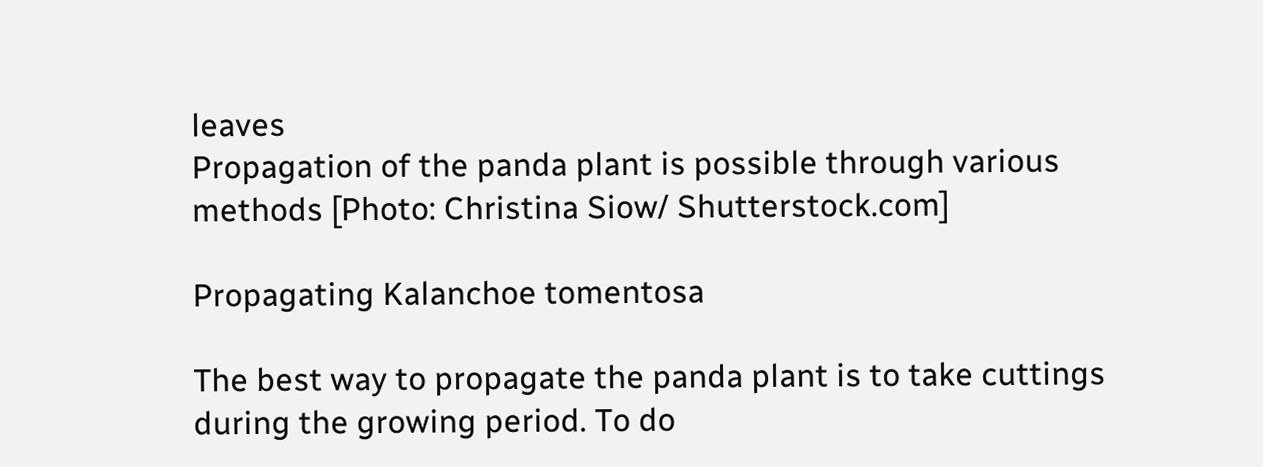leaves
Propagation of the panda plant is possible through various methods [Photo: Christina Siow/ Shutterstock.com]

Propagating Kalanchoe tomentosa

The best way to propagate the panda plant is to take cuttings during the growing period. To do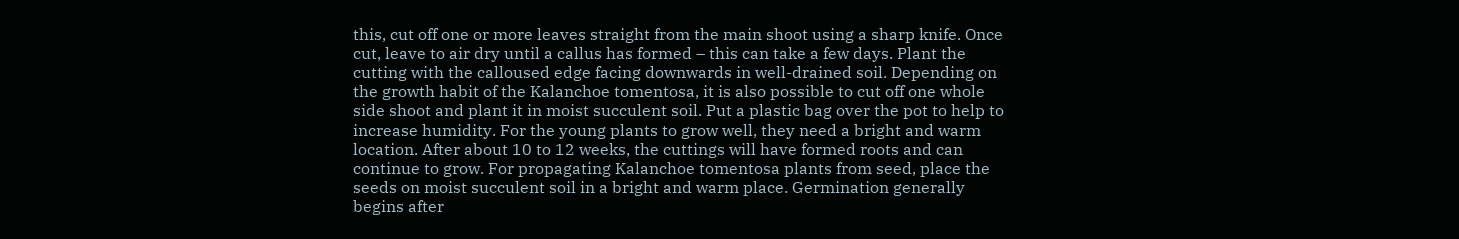this, cut off one or more leaves straight from the main shoot using a sharp knife. Once cut, leave to air dry until a callus has formed – this can take a few days. Plant the cutting with the calloused edge facing downwards in well-drained soil. Depending on the growth habit of the Kalanchoe tomentosa, it is also possible to cut off one whole side shoot and plant it in moist succulent soil. Put a plastic bag over the pot to help to increase humidity. For the young plants to grow well, they need a bright and warm location. After about 10 to 12 weeks, the cuttings will have formed roots and can continue to grow. For propagating Kalanchoe tomentosa plants from seed, place the seeds on moist succulent soil in a bright and warm place. Germination generally begins after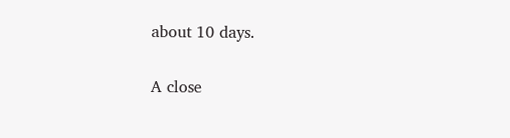about 10 days.

A close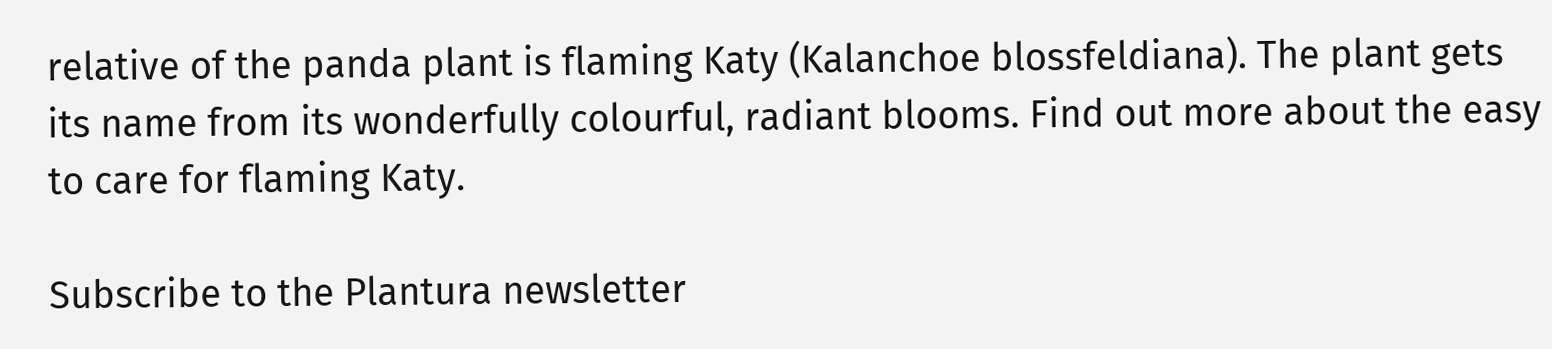relative of the panda plant is flaming Katy (Kalanchoe blossfeldiana). The plant gets its name from its wonderfully colourful, radiant blooms. Find out more about the easy to care for flaming Katy.

Subscribe to the Plantura newsletter